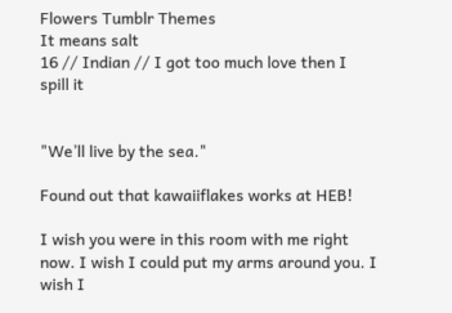Flowers Tumblr Themes
It means salt
16 // Indian // I got too much love then I spill it


"We’ll live by the sea."

Found out that kawaiiflakes works at HEB!

I wish you were in this room with me right now. I wish I could put my arms around you. I wish I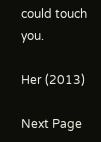could touch you.

Her (2013)

Next Page